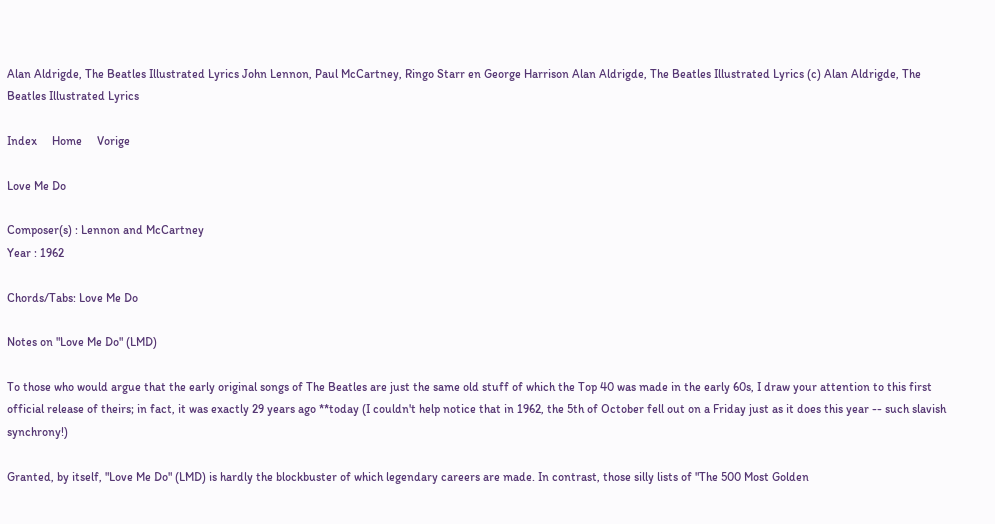Alan Aldrigde, The Beatles Illustrated Lyrics John Lennon, Paul McCartney, Ringo Starr en George Harrison Alan Aldrigde, The Beatles Illustrated Lyrics (c) Alan Aldrigde, The Beatles Illustrated Lyrics

Index     Home     Vorige

Love Me Do

Composer(s) : Lennon and McCartney
Year : 1962

Chords/Tabs: Love Me Do

Notes on "Love Me Do" (LMD)

To those who would argue that the early original songs of The Beatles are just the same old stuff of which the Top 40 was made in the early 60s, I draw your attention to this first official release of theirs; in fact, it was exactly 29 years ago **today (I couldn't help notice that in 1962, the 5th of October fell out on a Friday just as it does this year -- such slavish synchrony!)

Granted, by itself, "Love Me Do" (LMD) is hardly the blockbuster of which legendary careers are made. In contrast, those silly lists of "The 500 Most Golden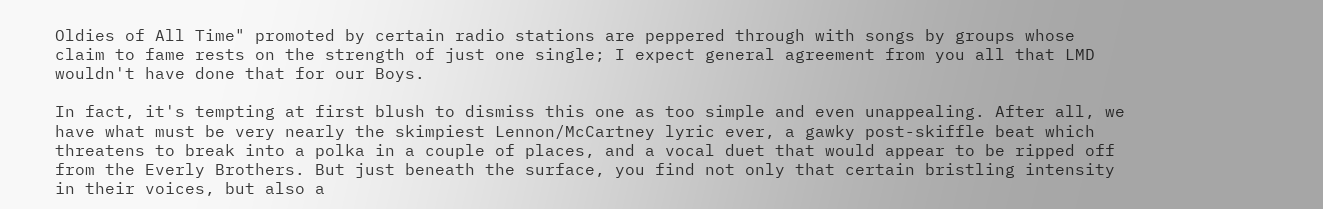Oldies of All Time" promoted by certain radio stations are peppered through with songs by groups whose claim to fame rests on the strength of just one single; I expect general agreement from you all that LMD wouldn't have done that for our Boys.

In fact, it's tempting at first blush to dismiss this one as too simple and even unappealing. After all, we have what must be very nearly the skimpiest Lennon/McCartney lyric ever, a gawky post-skiffle beat which threatens to break into a polka in a couple of places, and a vocal duet that would appear to be ripped off from the Everly Brothers. But just beneath the surface, you find not only that certain bristling intensity in their voices, but also a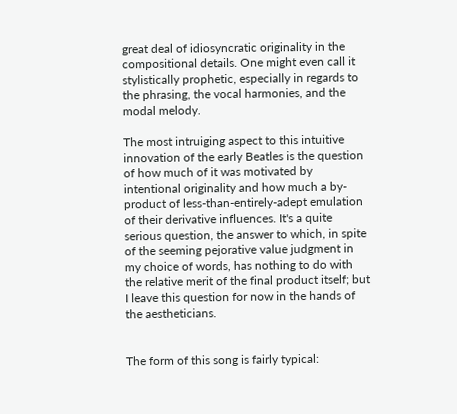great deal of idiosyncratic originality in the compositional details. One might even call it stylistically prophetic, especially in regards to the phrasing, the vocal harmonies, and the modal melody.

The most intruiging aspect to this intuitive innovation of the early Beatles is the question of how much of it was motivated by intentional originality and how much a by-product of less-than-entirely-adept emulation of their derivative influences. It's a quite serious question, the answer to which, in spite of the seeming pejorative value judgment in my choice of words, has nothing to do with the relative merit of the final product itself; but I leave this question for now in the hands of the aestheticians.


The form of this song is fairly typical: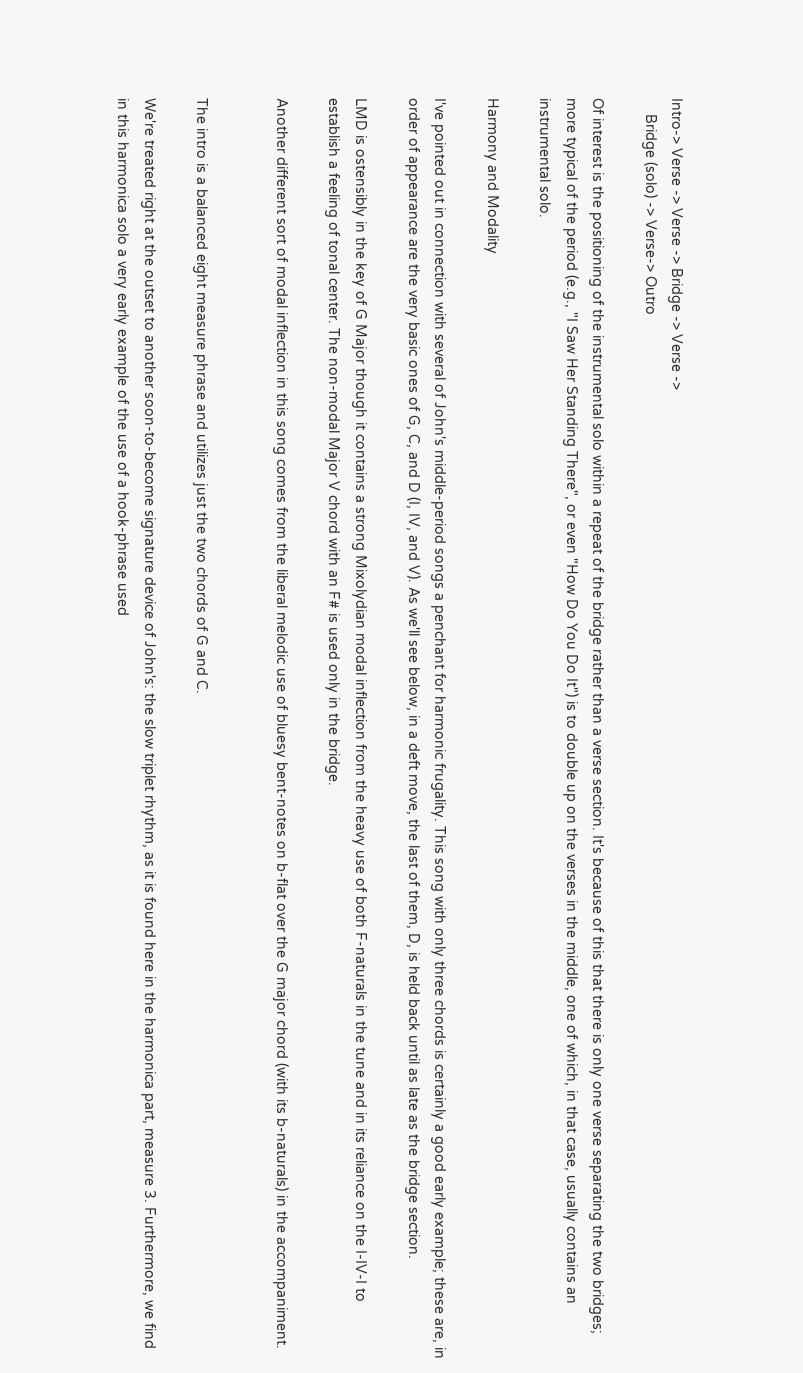Intro-> Verse -> Verse -> Bridge -> Verse ->
    Bridge (solo) -> Verse-> Outro

Of interest is the positioning of the instrumental solo within a repeat of the bridge rather than a verse section. It's because of this that there is only one verse separating the two bridges; more typical of the period (e.g., "I Saw Her Standing There", or even "How Do You Do It") is to double up on the verses in the middle, one of which, in that case, usually contains an instrumental solo.

Harmony and Modality

I've pointed out in connection with several of John's middle-period songs a penchant for harmonic frugality. This song with only three chords is certainly a good early example; these are, in order of appearance are the very basic ones of G, C, and D (I, IV, and V). As we'll see below, in a deft move, the last of them, D, is held back until as late as the bridge section.

LMD is ostensibly in the key of G Major though it contains a strong Mixolydian modal inflection from the heavy use of both F-naturals in the tune and in its reliance on the I-IV-I to establish a feeling of tonal center. The non-modal Major V chord with an F# is used only in the bridge.

Another different sort of modal inflection in this song comes from the liberal melodic use of bluesy bent-notes on b-flat over the G major chord (with its b-naturals) in the accompaniment.


The intro is a balanced eight measure phrase and utilizes just the two chords of G and C.

We're treated right at the outset to another soon-to-become signature device of John's: the slow triplet rhythm, as it is found here in the harmonica part, measure 3. Furthermore, we find in this harmonica solo a very early example of the use of a hook-phrase used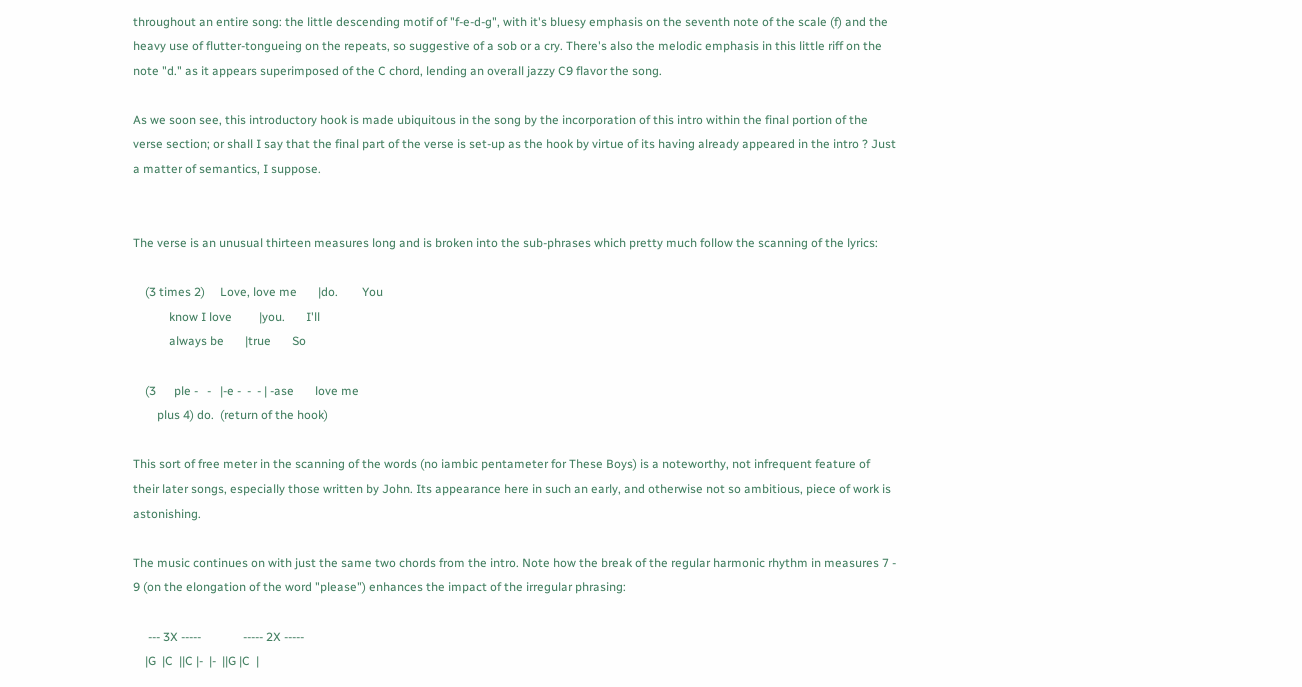throughout an entire song: the little descending motif of "f-e-d-g", with it's bluesy emphasis on the seventh note of the scale (f) and the heavy use of flutter-tongueing on the repeats, so suggestive of a sob or a cry. There's also the melodic emphasis in this little riff on the note "d." as it appears superimposed of the C chord, lending an overall jazzy C9 flavor the song.

As we soon see, this introductory hook is made ubiquitous in the song by the incorporation of this intro within the final portion of the verse section; or shall I say that the final part of the verse is set-up as the hook by virtue of its having already appeared in the intro ? Just a matter of semantics, I suppose.


The verse is an unusual thirteen measures long and is broken into the sub-phrases which pretty much follow the scanning of the lyrics:

    (3 times 2)     Love, love me       |do.        You
            know I love         |you.       I'll
            always be       |true       So

    (3      ple -   -   |-e -  -  - | -ase       love me
        plus 4) do.  (return of the hook)

This sort of free meter in the scanning of the words (no iambic pentameter for These Boys) is a noteworthy, not infrequent feature of their later songs, especially those written by John. Its appearance here in such an early, and otherwise not so ambitious, piece of work is astonishing.

The music continues on with just the same two chords from the intro. Note how the break of the regular harmonic rhythm in measures 7 - 9 (on the elongation of the word "please") enhances the impact of the irregular phrasing:

     --- 3X -----              ----- 2X -----
    |G  |C  ||C |-  |-  ||G |C  |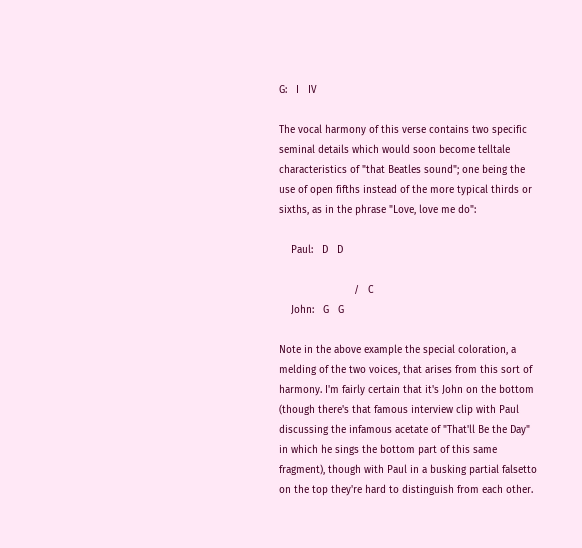G:   I   IV

The vocal harmony of this verse contains two specific seminal details which would soon become telltale characteristics of "that Beatles sound"; one being the use of open fifths instead of the more typical thirds or sixths, as in the phrase "Love, love me do":

    Paul:   D   D

                         /   C
    John:   G   G

Note in the above example the special coloration, a melding of the two voices, that arises from this sort of harmony. I'm fairly certain that it's John on the bottom (though there's that famous interview clip with Paul discussing the infamous acetate of "That'll Be the Day" in which he sings the bottom part of this same fragment), though with Paul in a busking partial falsetto on the top they're hard to distinguish from each other.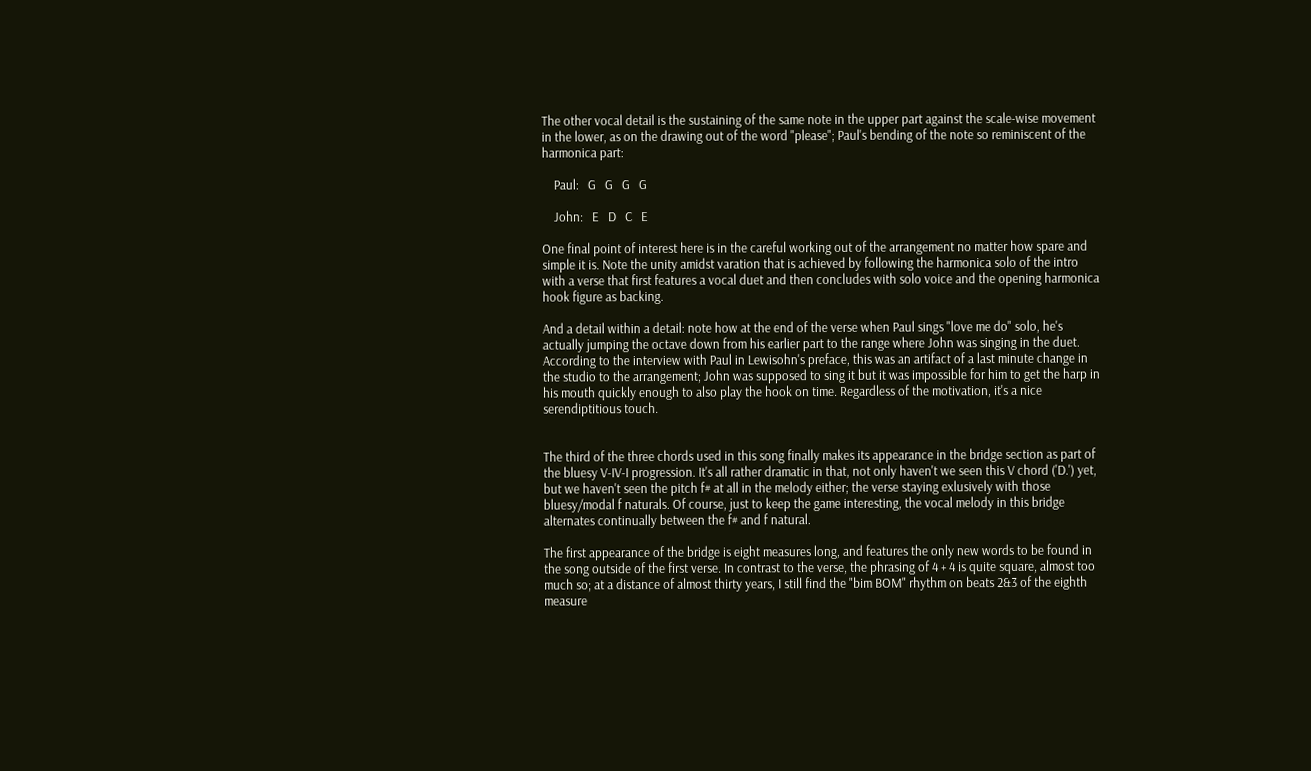The other vocal detail is the sustaining of the same note in the upper part against the scale-wise movement in the lower, as on the drawing out of the word "please"; Paul's bending of the note so reminiscent of the harmonica part:

    Paul:   G   G   G   G

    John:   E   D   C   E

One final point of interest here is in the careful working out of the arrangement no matter how spare and simple it is. Note the unity amidst varation that is achieved by following the harmonica solo of the intro with a verse that first features a vocal duet and then concludes with solo voice and the opening harmonica hook figure as backing.

And a detail within a detail: note how at the end of the verse when Paul sings "love me do" solo, he's actually jumping the octave down from his earlier part to the range where John was singing in the duet. According to the interview with Paul in Lewisohn's preface, this was an artifact of a last minute change in the studio to the arrangement; John was supposed to sing it but it was impossible for him to get the harp in his mouth quickly enough to also play the hook on time. Regardless of the motivation, it's a nice serendiptitious touch.


The third of the three chords used in this song finally makes its appearance in the bridge section as part of the bluesy V-IV-I progression. It's all rather dramatic in that, not only haven't we seen this V chord ('D.') yet, but we haven't seen the pitch f# at all in the melody either; the verse staying exlusively with those bluesy/modal f naturals. Of course, just to keep the game interesting, the vocal melody in this bridge alternates continually between the f# and f natural.

The first appearance of the bridge is eight measures long, and features the only new words to be found in the song outside of the first verse. In contrast to the verse, the phrasing of 4 + 4 is quite square, almost too much so; at a distance of almost thirty years, I still find the "bim BOM" rhythm on beats 2&3 of the eighth measure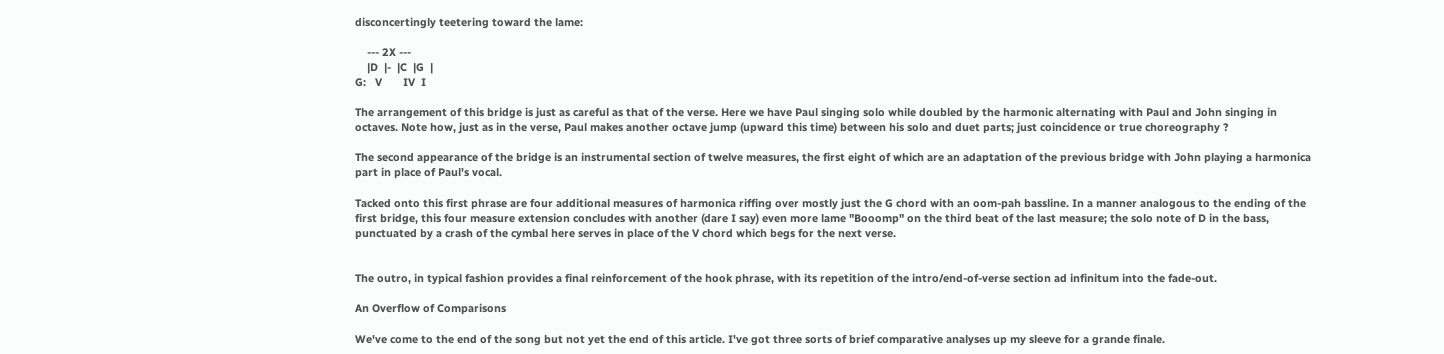disconcertingly teetering toward the lame:

    --- 2X ---
    |D  |-  |C  |G  |
G:   V       IV  I

The arrangement of this bridge is just as careful as that of the verse. Here we have Paul singing solo while doubled by the harmonic alternating with Paul and John singing in octaves. Note how, just as in the verse, Paul makes another octave jump (upward this time) between his solo and duet parts; just coincidence or true choreography ?

The second appearance of the bridge is an instrumental section of twelve measures, the first eight of which are an adaptation of the previous bridge with John playing a harmonica part in place of Paul's vocal.

Tacked onto this first phrase are four additional measures of harmonica riffing over mostly just the G chord with an oom-pah bassline. In a manner analogous to the ending of the first bridge, this four measure extension concludes with another (dare I say) even more lame "Booomp" on the third beat of the last measure; the solo note of D in the bass, punctuated by a crash of the cymbal here serves in place of the V chord which begs for the next verse.


The outro, in typical fashion provides a final reinforcement of the hook phrase, with its repetition of the intro/end-of-verse section ad infinitum into the fade-out.

An Overflow of Comparisons

We've come to the end of the song but not yet the end of this article. I've got three sorts of brief comparative analyses up my sleeve for a grande finale.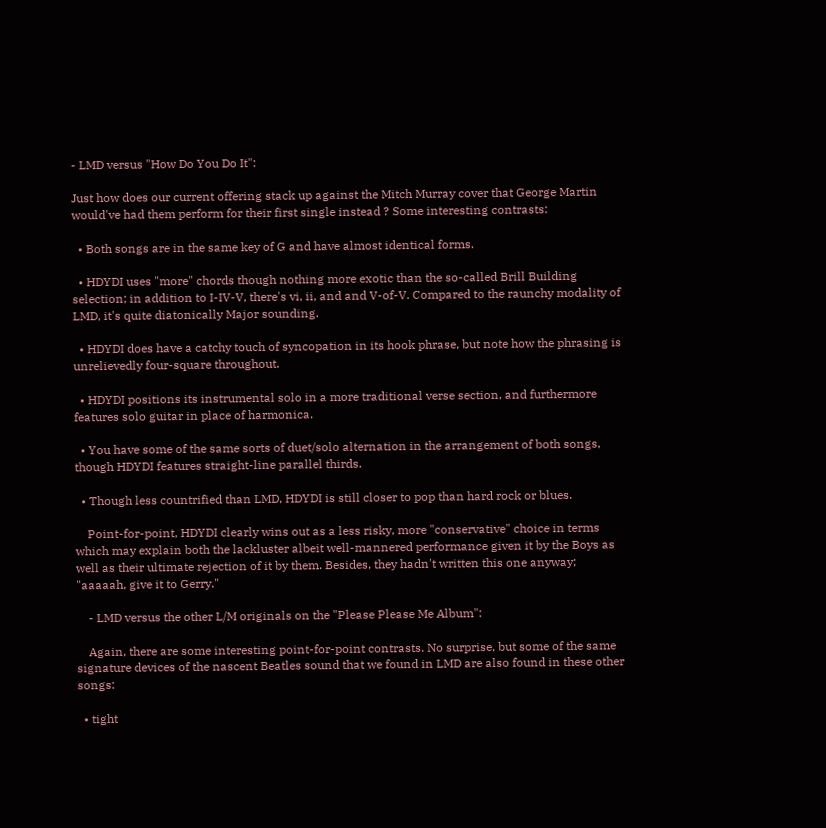- LMD versus "How Do You Do It":

Just how does our current offering stack up against the Mitch Murray cover that George Martin would've had them perform for their first single instead ? Some interesting contrasts:

  • Both songs are in the same key of G and have almost identical forms.

  • HDYDI uses "more" chords though nothing more exotic than the so-called Brill Building selection; in addition to I-IV-V, there's vi, ii, and and V-of-V. Compared to the raunchy modality of LMD, it's quite diatonically Major sounding.

  • HDYDI does have a catchy touch of syncopation in its hook phrase, but note how the phrasing is unrelievedly four-square throughout.

  • HDYDI positions its instrumental solo in a more traditional verse section, and furthermore features solo guitar in place of harmonica.

  • You have some of the same sorts of duet/solo alternation in the arrangement of both songs, though HDYDI features straight-line parallel thirds.

  • Though less countrified than LMD, HDYDI is still closer to pop than hard rock or blues.

    Point-for-point, HDYDI clearly wins out as a less risky, more "conservative" choice in terms which may explain both the lackluster albeit well-mannered performance given it by the Boys as well as their ultimate rejection of it by them. Besides, they hadn't written this one anyway; "aaaaah, give it to Gerry."

    - LMD versus the other L/M originals on the "Please Please Me Album":

    Again, there are some interesting point-for-point contrasts. No surprise, but some of the same signature devices of the nascent Beatles sound that we found in LMD are also found in these other songs:

  • tight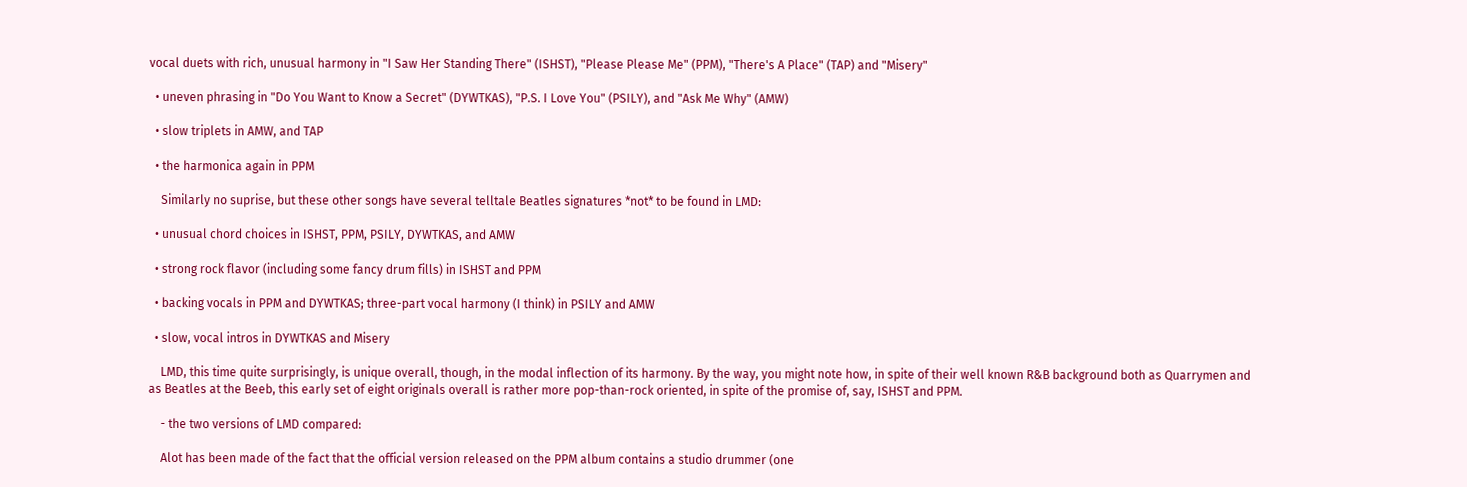vocal duets with rich, unusual harmony in "I Saw Her Standing There" (ISHST), "Please Please Me" (PPM), "There's A Place" (TAP) and "Misery"

  • uneven phrasing in "Do You Want to Know a Secret" (DYWTKAS), "P.S. I Love You" (PSILY), and "Ask Me Why" (AMW)

  • slow triplets in AMW, and TAP

  • the harmonica again in PPM

    Similarly no suprise, but these other songs have several telltale Beatles signatures *not* to be found in LMD:

  • unusual chord choices in ISHST, PPM, PSILY, DYWTKAS, and AMW

  • strong rock flavor (including some fancy drum fills) in ISHST and PPM

  • backing vocals in PPM and DYWTKAS; three-part vocal harmony (I think) in PSILY and AMW

  • slow, vocal intros in DYWTKAS and Misery

    LMD, this time quite surprisingly, is unique overall, though, in the modal inflection of its harmony. By the way, you might note how, in spite of their well known R&B background both as Quarrymen and as Beatles at the Beeb, this early set of eight originals overall is rather more pop-than-rock oriented, in spite of the promise of, say, ISHST and PPM.

    - the two versions of LMD compared:

    Alot has been made of the fact that the official version released on the PPM album contains a studio drummer (one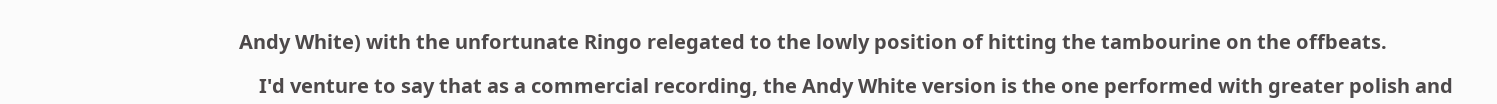Andy White) with the unfortunate Ringo relegated to the lowly position of hitting the tambourine on the offbeats.

    I'd venture to say that as a commercial recording, the Andy White version is the one performed with greater polish and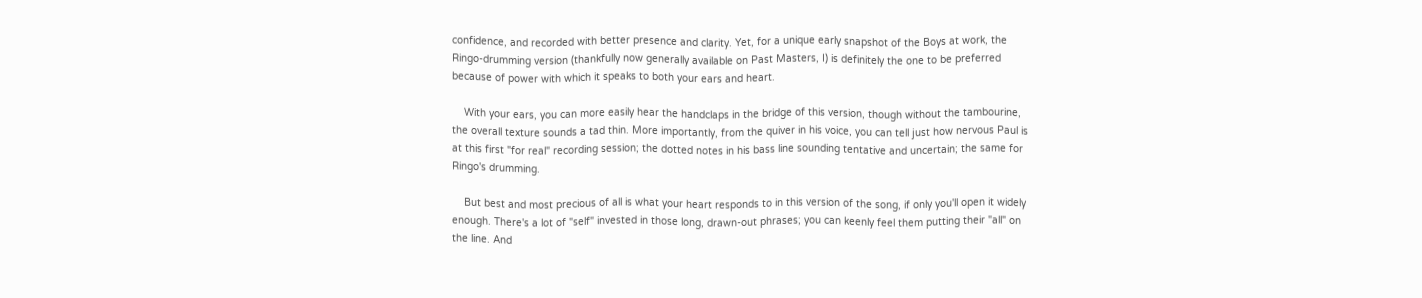confidence, and recorded with better presence and clarity. Yet, for a unique early snapshot of the Boys at work, the Ringo-drumming version (thankfully now generally available on Past Masters, I) is definitely the one to be preferred because of power with which it speaks to both your ears and heart.

    With your ears, you can more easily hear the handclaps in the bridge of this version, though without the tambourine, the overall texture sounds a tad thin. More importantly, from the quiver in his voice, you can tell just how nervous Paul is at this first "for real" recording session; the dotted notes in his bass line sounding tentative and uncertain; the same for Ringo's drumming.

    But best and most precious of all is what your heart responds to in this version of the song, if only you'll open it widely enough. There's a lot of "self" invested in those long, drawn-out phrases; you can keenly feel them putting their "all" on the line. And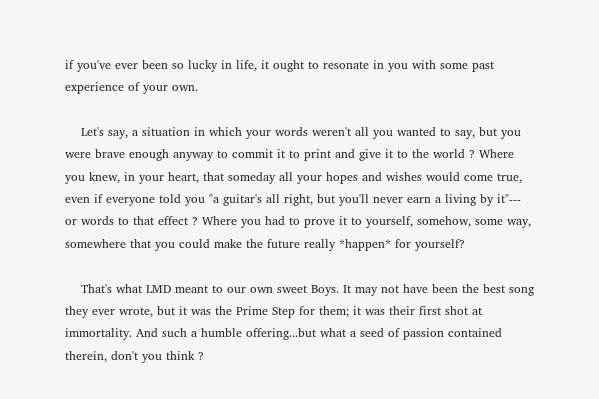if you've ever been so lucky in life, it ought to resonate in you with some past experience of your own.

    Let's say, a situation in which your words weren't all you wanted to say, but you were brave enough anyway to commit it to print and give it to the world ? Where you knew, in your heart, that someday all your hopes and wishes would come true, even if everyone told you "a guitar's all right, but you'll never earn a living by it"--- or words to that effect ? Where you had to prove it to yourself, somehow, some way, somewhere that you could make the future really *happen* for yourself?

    That's what LMD meant to our own sweet Boys. It may not have been the best song they ever wrote, but it was the Prime Step for them; it was their first shot at immortality. And such a humble offering...but what a seed of passion contained therein, don't you think ?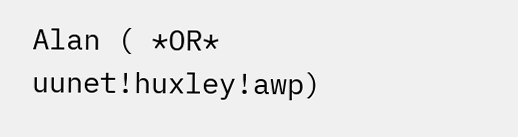Alan ( *OR* uunet!huxley!awp)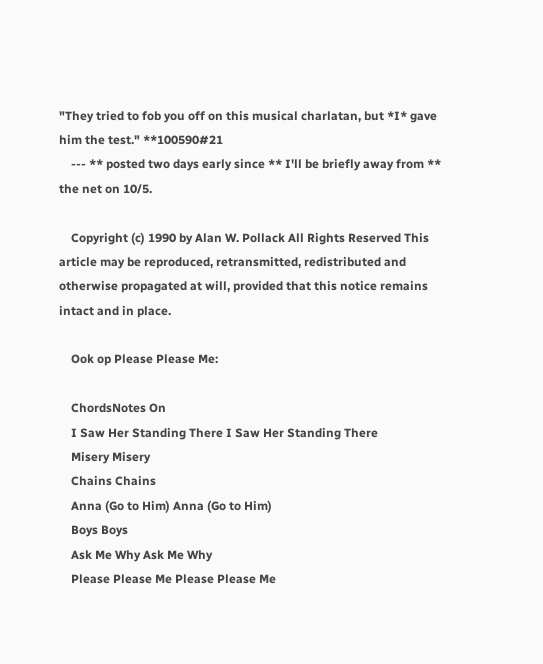"They tried to fob you off on this musical charlatan, but *I* gave him the test." **100590#21
    --- ** posted two days early since ** I'll be briefly away from ** the net on 10/5.

    Copyright (c) 1990 by Alan W. Pollack All Rights Reserved This article may be reproduced, retransmitted, redistributed and otherwise propagated at will, provided that this notice remains intact and in place.

    Ook op Please Please Me:

    ChordsNotes On
    I Saw Her Standing There I Saw Her Standing There
    Misery Misery
    Chains Chains
    Anna (Go to Him) Anna (Go to Him)
    Boys Boys
    Ask Me Why Ask Me Why
    Please Please Me Please Please Me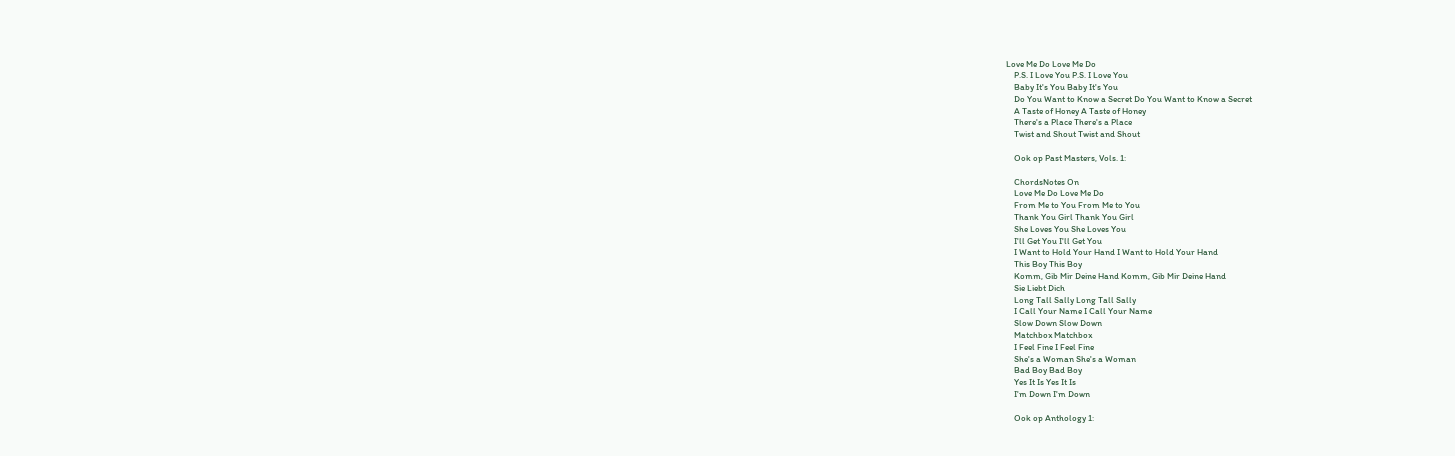Love Me Do Love Me Do
    P.S. I Love You P.S. I Love You
    Baby It's You Baby It's You
    Do You Want to Know a Secret Do You Want to Know a Secret
    A Taste of Honey A Taste of Honey
    There's a Place There's a Place
    Twist and Shout Twist and Shout

    Ook op Past Masters, Vols. 1:

    ChordsNotes On
    Love Me Do Love Me Do
    From Me to You From Me to You
    Thank You Girl Thank You Girl
    She Loves You She Loves You
    I'll Get You I'll Get You
    I Want to Hold Your Hand I Want to Hold Your Hand
    This Boy This Boy
    Komm, Gib Mir Deine Hand Komm, Gib Mir Deine Hand
    Sie Liebt Dich
    Long Tall Sally Long Tall Sally
    I Call Your Name I Call Your Name
    Slow Down Slow Down
    Matchbox Matchbox
    I Feel Fine I Feel Fine
    She's a Woman She's a Woman
    Bad Boy Bad Boy
    Yes It Is Yes It Is
    I'm Down I'm Down

    Ook op Anthology 1: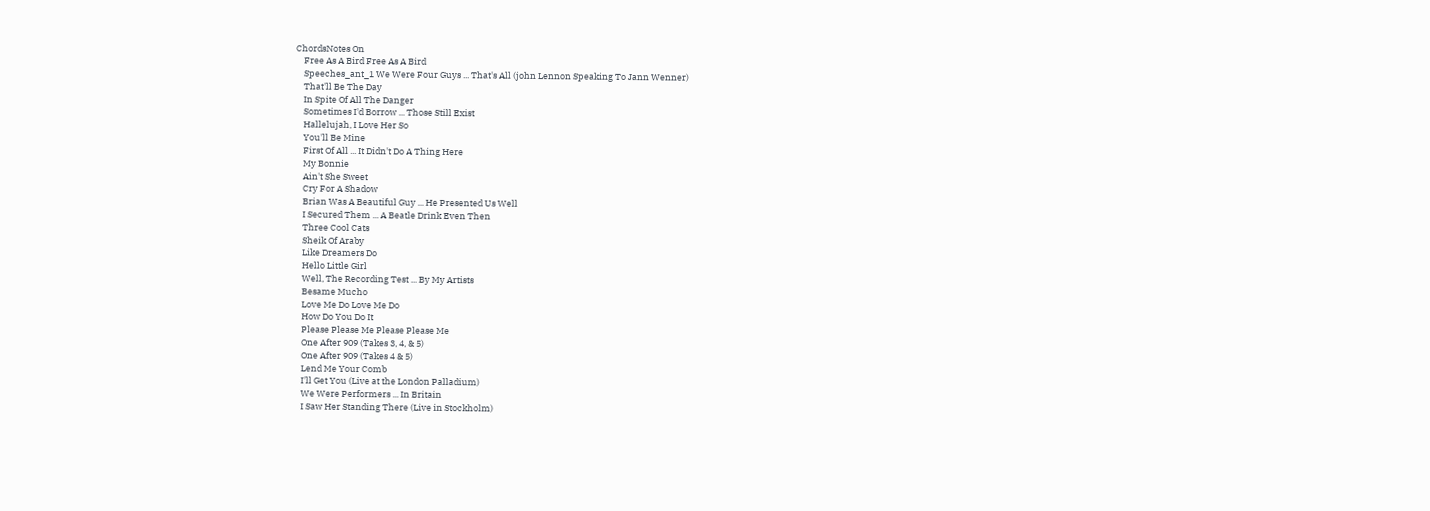ChordsNotes On
    Free As A Bird Free As A Bird
    Speeches_ant_1 We Were Four Guys ... That's All (john Lennon Speaking To Jann Wenner)
    That'll Be The Day
    In Spite Of All The Danger
    Sometimes I'd Borrow ... Those Still Exist
    Hallelujah, I Love Her So
    You'll Be Mine
    First Of All ... It Didn't Do A Thing Here
    My Bonnie
    Ain't She Sweet
    Cry For A Shadow
    Brian Was A Beautiful Guy ... He Presented Us Well
    I Secured Them ... A Beatle Drink Even Then
    Three Cool Cats
    Sheik Of Araby
    Like Dreamers Do
    Hello Little Girl
    Well, The Recording Test ... By My Artists
    Besame Mucho
    Love Me Do Love Me Do
    How Do You Do It
    Please Please Me Please Please Me
    One After 909 (Takes 3, 4, & 5)
    One After 909 (Takes 4 & 5)
    Lend Me Your Comb
    I'll Get You (Live at the London Palladium)
    We Were Performers ... In Britain
    I Saw Her Standing There (Live in Stockholm)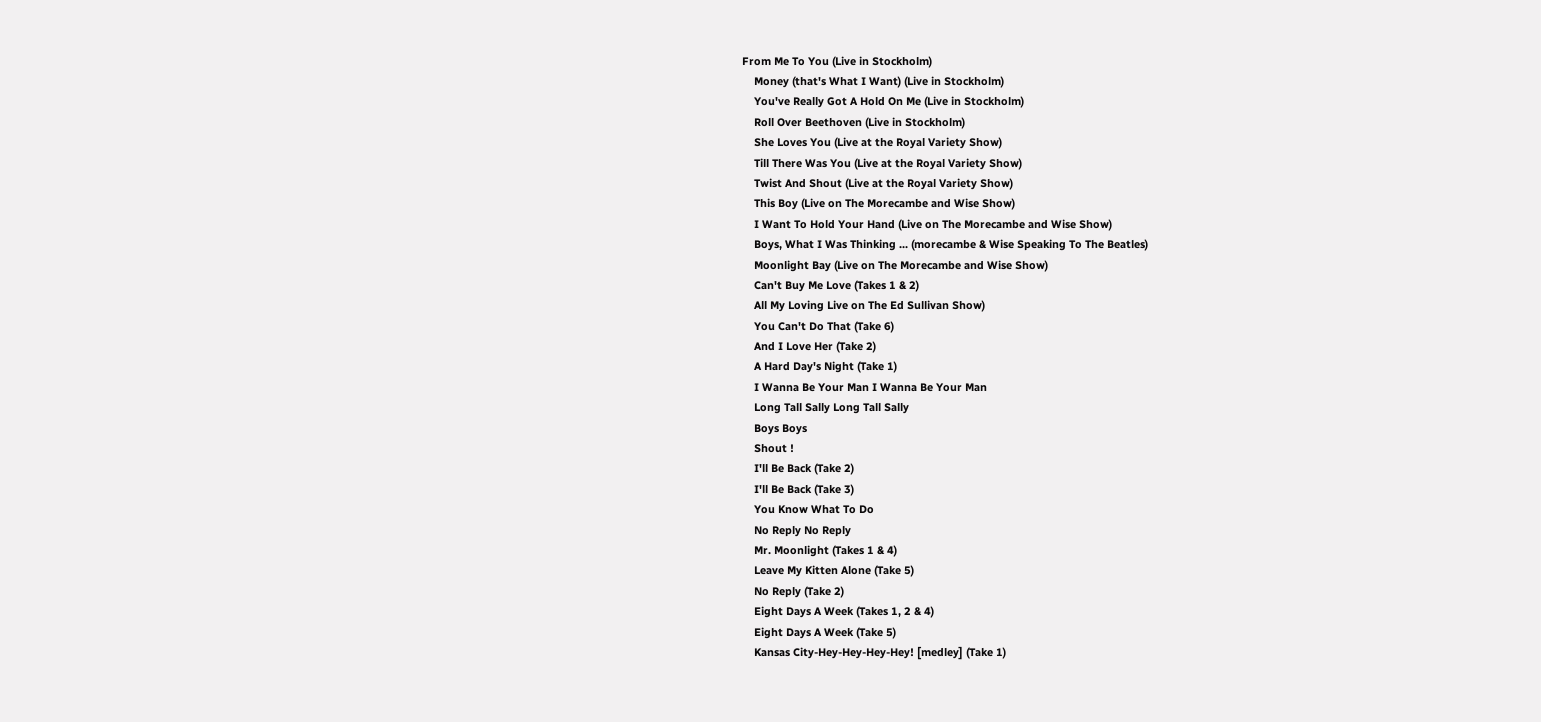From Me To You (Live in Stockholm)
    Money (that's What I Want) (Live in Stockholm)
    You've Really Got A Hold On Me (Live in Stockholm)
    Roll Over Beethoven (Live in Stockholm)
    She Loves You (Live at the Royal Variety Show)
    Till There Was You (Live at the Royal Variety Show)
    Twist And Shout (Live at the Royal Variety Show)
    This Boy (Live on The Morecambe and Wise Show)
    I Want To Hold Your Hand (Live on The Morecambe and Wise Show)
    Boys, What I Was Thinking ... (morecambe & Wise Speaking To The Beatles)
    Moonlight Bay (Live on The Morecambe and Wise Show)
    Can't Buy Me Love (Takes 1 & 2)
    All My Loving Live on The Ed Sullivan Show)
    You Can't Do That (Take 6)
    And I Love Her (Take 2)
    A Hard Day's Night (Take 1)
    I Wanna Be Your Man I Wanna Be Your Man
    Long Tall Sally Long Tall Sally
    Boys Boys
    Shout !
    I'll Be Back (Take 2)
    I'll Be Back (Take 3)
    You Know What To Do
    No Reply No Reply
    Mr. Moonlight (Takes 1 & 4)
    Leave My Kitten Alone (Take 5)
    No Reply (Take 2)
    Eight Days A Week (Takes 1, 2 & 4)
    Eight Days A Week (Take 5)
    Kansas City-Hey-Hey-Hey-Hey! [medley] (Take 1)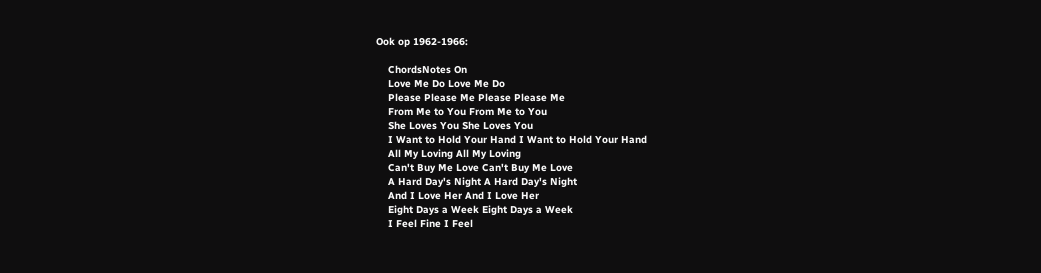Ook op 1962-1966:

    ChordsNotes On
    Love Me Do Love Me Do
    Please Please Me Please Please Me
    From Me to You From Me to You
    She Loves You She Loves You
    I Want to Hold Your Hand I Want to Hold Your Hand
    All My Loving All My Loving
    Can't Buy Me Love Can't Buy Me Love
    A Hard Day's Night A Hard Day's Night
    And I Love Her And I Love Her
    Eight Days a Week Eight Days a Week
    I Feel Fine I Feel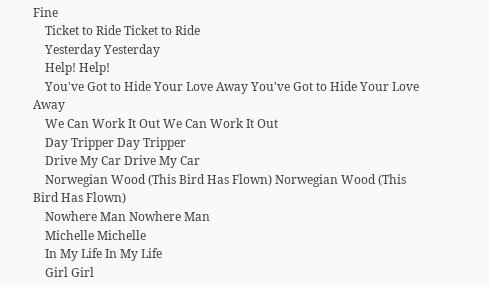Fine
    Ticket to Ride Ticket to Ride
    Yesterday Yesterday
    Help! Help!
    You've Got to Hide Your Love Away You've Got to Hide Your Love Away
    We Can Work It Out We Can Work It Out
    Day Tripper Day Tripper
    Drive My Car Drive My Car
    Norwegian Wood (This Bird Has Flown) Norwegian Wood (This Bird Has Flown)
    Nowhere Man Nowhere Man
    Michelle Michelle
    In My Life In My Life
    Girl Girl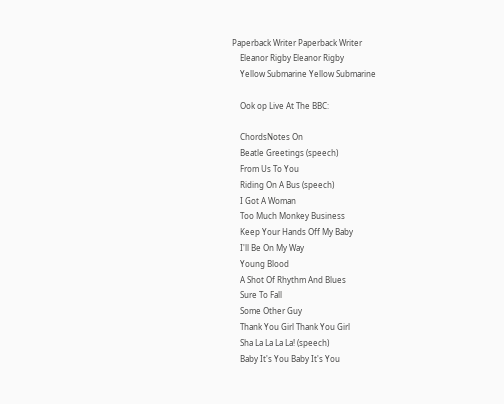Paperback Writer Paperback Writer
    Eleanor Rigby Eleanor Rigby
    Yellow Submarine Yellow Submarine

    Ook op Live At The BBC:

    ChordsNotes On
    Beatle Greetings (speech)
    From Us To You
    Riding On A Bus (speech)
    I Got A Woman
    Too Much Monkey Business
    Keep Your Hands Off My Baby
    I'll Be On My Way
    Young Blood
    A Shot Of Rhythm And Blues
    Sure To Fall
    Some Other Guy
    Thank You Girl Thank You Girl
    Sha La La La La! (speech)
    Baby It's You Baby It's You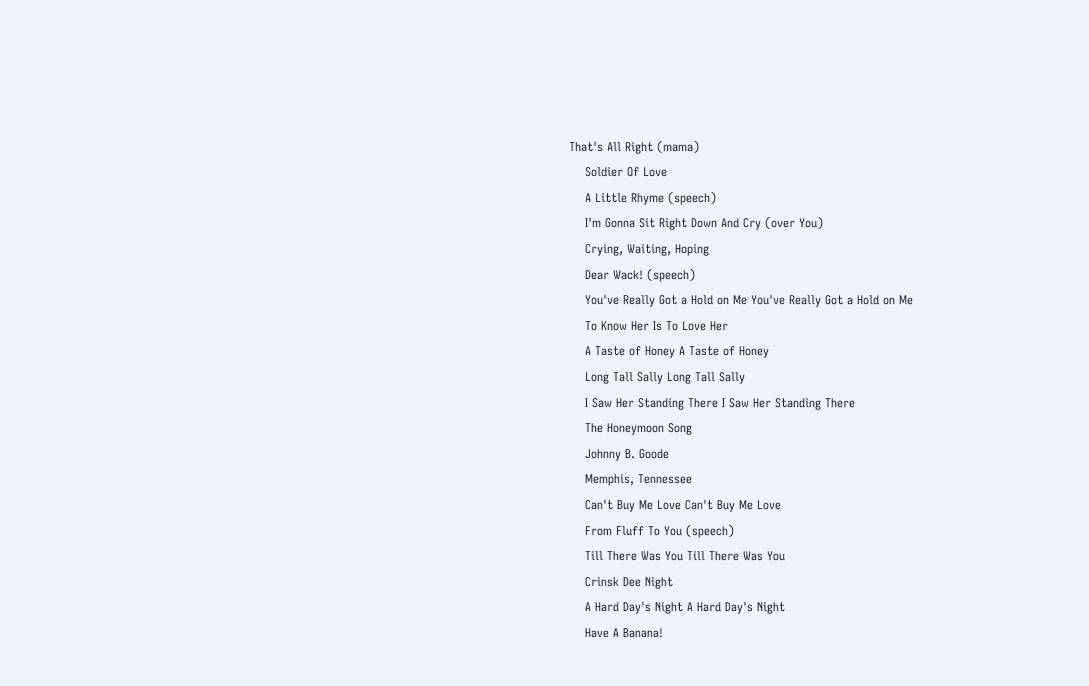That's All Right (mama)
    Soldier Of Love
    A Little Rhyme (speech)
    I'm Gonna Sit Right Down And Cry (over You)
    Crying, Waiting, Hoping
    Dear Wack! (speech)
    You've Really Got a Hold on Me You've Really Got a Hold on Me
    To Know Her Is To Love Her
    A Taste of Honey A Taste of Honey
    Long Tall Sally Long Tall Sally
    I Saw Her Standing There I Saw Her Standing There
    The Honeymoon Song
    Johnny B. Goode
    Memphis, Tennessee
    Can't Buy Me Love Can't Buy Me Love
    From Fluff To You (speech)
    Till There Was You Till There Was You
    Crinsk Dee Night
    A Hard Day's Night A Hard Day's Night
    Have A Banana!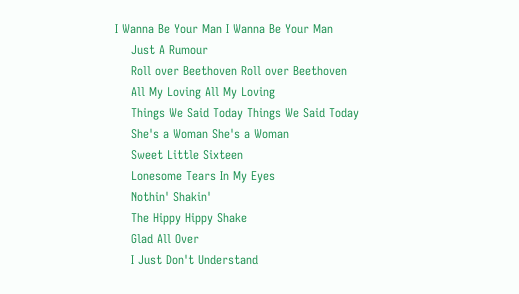I Wanna Be Your Man I Wanna Be Your Man
    Just A Rumour
    Roll over Beethoven Roll over Beethoven
    All My Loving All My Loving
    Things We Said Today Things We Said Today
    She's a Woman She's a Woman
    Sweet Little Sixteen
    Lonesome Tears In My Eyes
    Nothin' Shakin'
    The Hippy Hippy Shake
    Glad All Over
    I Just Don't Understand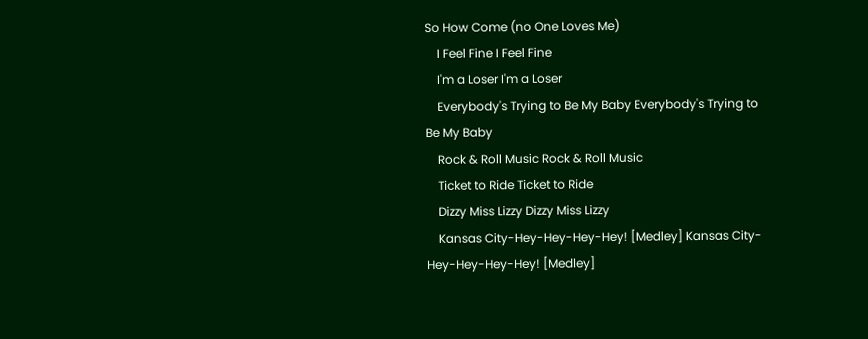So How Come (no One Loves Me)
    I Feel Fine I Feel Fine
    I'm a Loser I'm a Loser
    Everybody's Trying to Be My Baby Everybody's Trying to Be My Baby
    Rock & Roll Music Rock & Roll Music
    Ticket to Ride Ticket to Ride
    Dizzy Miss Lizzy Dizzy Miss Lizzy
    Kansas City-Hey-Hey-Hey-Hey! [Medley] Kansas City-Hey-Hey-Hey-Hey! [Medley]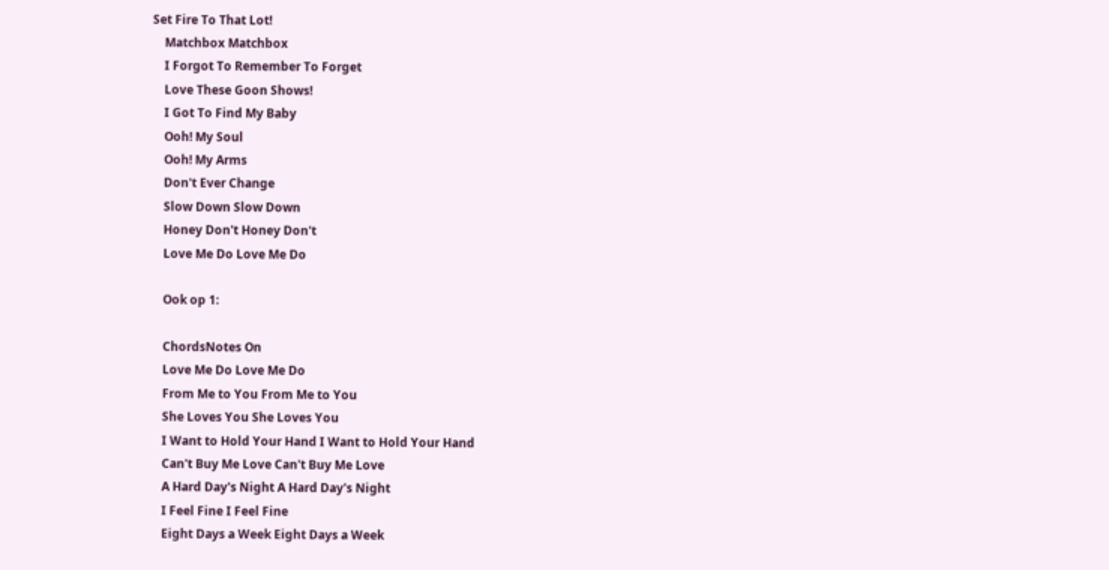Set Fire To That Lot!
    Matchbox Matchbox
    I Forgot To Remember To Forget
    Love These Goon Shows!
    I Got To Find My Baby
    Ooh! My Soul
    Ooh! My Arms
    Don't Ever Change
    Slow Down Slow Down
    Honey Don't Honey Don't
    Love Me Do Love Me Do

    Ook op 1:

    ChordsNotes On
    Love Me Do Love Me Do
    From Me to You From Me to You
    She Loves You She Loves You
    I Want to Hold Your Hand I Want to Hold Your Hand
    Can't Buy Me Love Can't Buy Me Love
    A Hard Day's Night A Hard Day's Night
    I Feel Fine I Feel Fine
    Eight Days a Week Eight Days a Week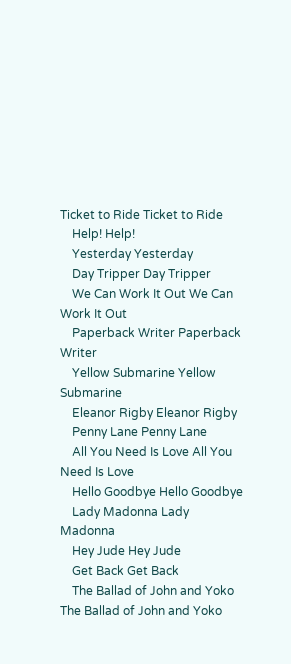Ticket to Ride Ticket to Ride
    Help! Help!
    Yesterday Yesterday
    Day Tripper Day Tripper
    We Can Work It Out We Can Work It Out
    Paperback Writer Paperback Writer
    Yellow Submarine Yellow Submarine
    Eleanor Rigby Eleanor Rigby
    Penny Lane Penny Lane
    All You Need Is Love All You Need Is Love
    Hello Goodbye Hello Goodbye
    Lady Madonna Lady Madonna
    Hey Jude Hey Jude
    Get Back Get Back
    The Ballad of John and Yoko The Ballad of John and Yoko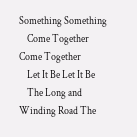Something Something
    Come Together Come Together
    Let It Be Let It Be
    The Long and Winding Road The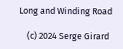Long and Winding Road

    (c) 2024 Serge Girard